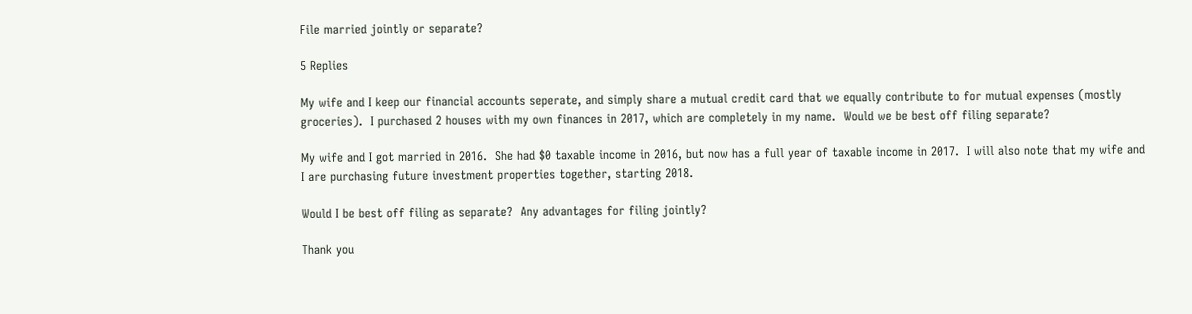File married jointly or separate?

5 Replies

My wife and I keep our financial accounts seperate, and simply share a mutual credit card that we equally contribute to for mutual expenses (mostly groceries).  I purchased 2 houses with my own finances in 2017, which are completely in my name.  Would we be best off filing separate?

My wife and I got married in 2016.  She had $0 taxable income in 2016, but now has a full year of taxable income in 2017.  I will also note that my wife and I are purchasing future investment properties together, starting 2018.

Would I be best off filing as separate?  Any advantages for filing jointly?

Thank you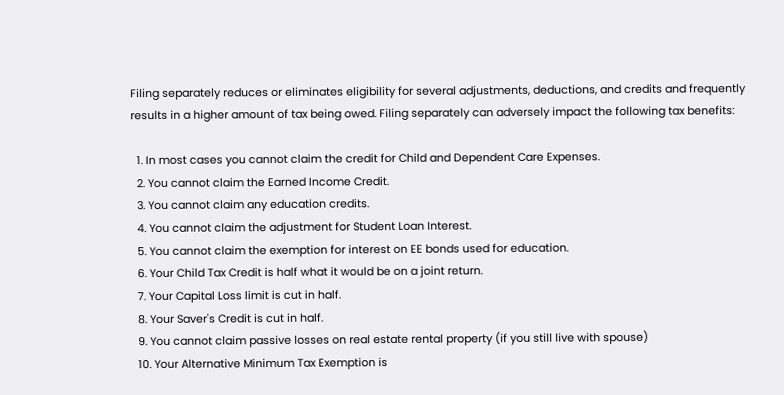Filing separately reduces or eliminates eligibility for several adjustments, deductions, and credits and frequently results in a higher amount of tax being owed. Filing separately can adversely impact the following tax benefits:

  1. In most cases you cannot claim the credit for Child and Dependent Care Expenses.
  2. You cannot claim the Earned Income Credit.
  3. You cannot claim any education credits.
  4. You cannot claim the adjustment for Student Loan Interest.
  5. You cannot claim the exemption for interest on EE bonds used for education.
  6. Your Child Tax Credit is half what it would be on a joint return.
  7. Your Capital Loss limit is cut in half.
  8. Your Saver's Credit is cut in half.
  9. You cannot claim passive losses on real estate rental property (if you still live with spouse)
  10. Your Alternative Minimum Tax Exemption is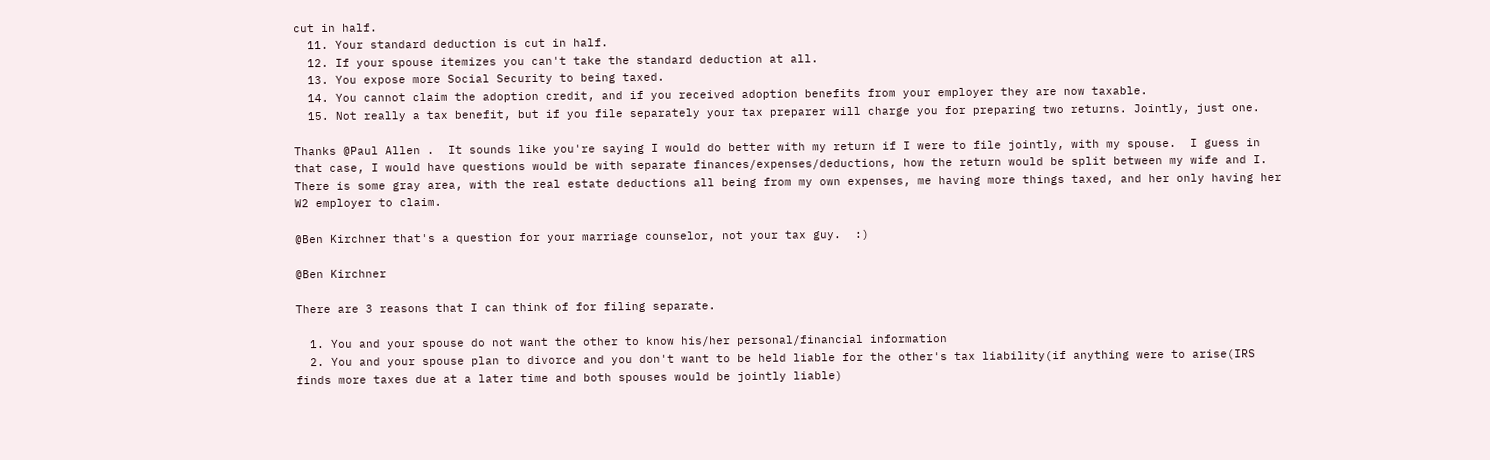cut in half.
  11. Your standard deduction is cut in half.
  12. If your spouse itemizes you can't take the standard deduction at all.
  13. You expose more Social Security to being taxed.
  14. You cannot claim the adoption credit, and if you received adoption benefits from your employer they are now taxable.
  15. Not really a tax benefit, but if you file separately your tax preparer will charge you for preparing two returns. Jointly, just one.

Thanks @Paul Allen .  It sounds like you're saying I would do better with my return if I were to file jointly, with my spouse.  I guess in that case, I would have questions would be with separate finances/expenses/deductions, how the return would be split between my wife and I.  There is some gray area, with the real estate deductions all being from my own expenses, me having more things taxed, and her only having her W2 employer to claim.

@Ben Kirchner that's a question for your marriage counselor, not your tax guy.  :)

@Ben Kirchner

There are 3 reasons that I can think of for filing separate.

  1. You and your spouse do not want the other to know his/her personal/financial information
  2. You and your spouse plan to divorce and you don't want to be held liable for the other's tax liability(if anything were to arise(IRS finds more taxes due at a later time and both spouses would be jointly liable)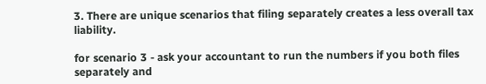3. There are unique scenarios that filing separately creates a less overall tax liability.

for scenario 3 - ask your accountant to run the numbers if you both files separately and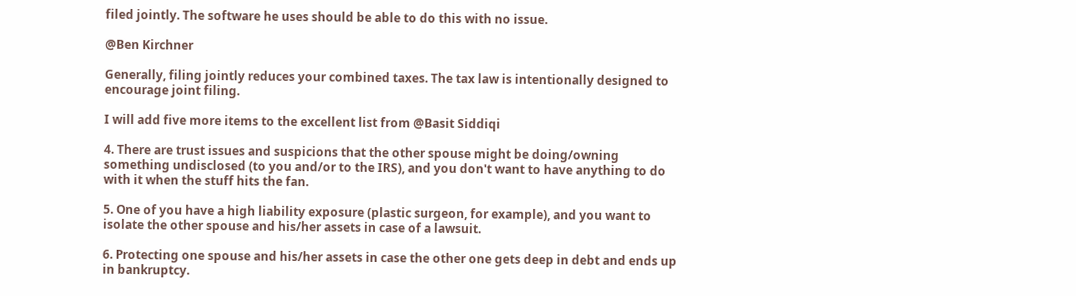filed jointly. The software he uses should be able to do this with no issue.

@Ben Kirchner

Generally, filing jointly reduces your combined taxes. The tax law is intentionally designed to encourage joint filing.

I will add five more items to the excellent list from @Basit Siddiqi

4. There are trust issues and suspicions that the other spouse might be doing/owning something undisclosed (to you and/or to the IRS), and you don't want to have anything to do with it when the stuff hits the fan.

5. One of you have a high liability exposure (plastic surgeon, for example), and you want to isolate the other spouse and his/her assets in case of a lawsuit.

6. Protecting one spouse and his/her assets in case the other one gets deep in debt and ends up in bankruptcy.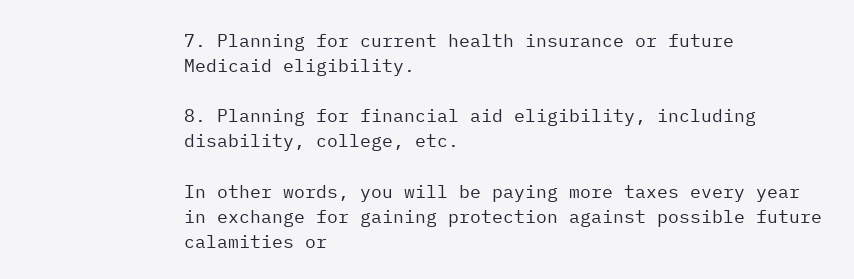7. Planning for current health insurance or future Medicaid eligibility.

8. Planning for financial aid eligibility, including disability, college, etc.

In other words, you will be paying more taxes every year in exchange for gaining protection against possible future calamities or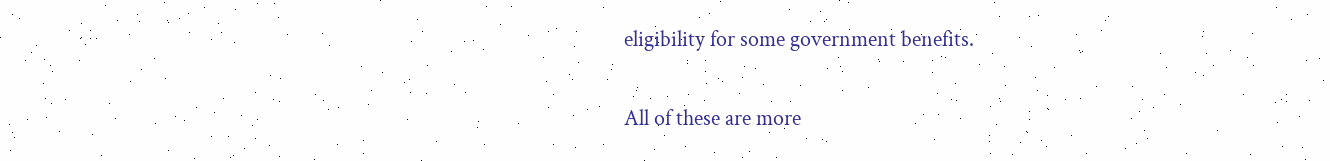eligibility for some government benefits.

All of these are more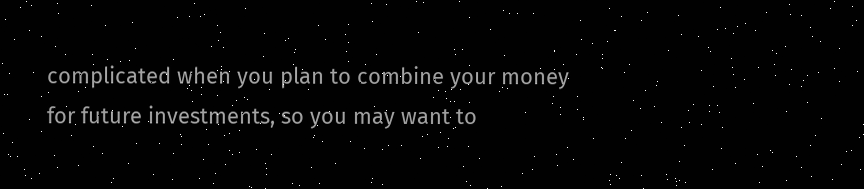complicated when you plan to combine your money for future investments, so you may want to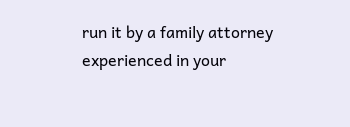run it by a family attorney experienced in your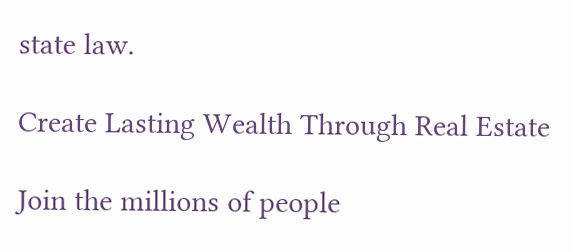state law.

Create Lasting Wealth Through Real Estate

Join the millions of people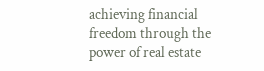achieving financial freedom through the power of real estate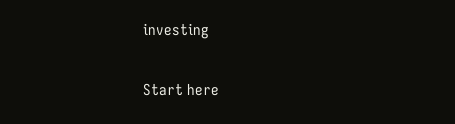investing

Start here